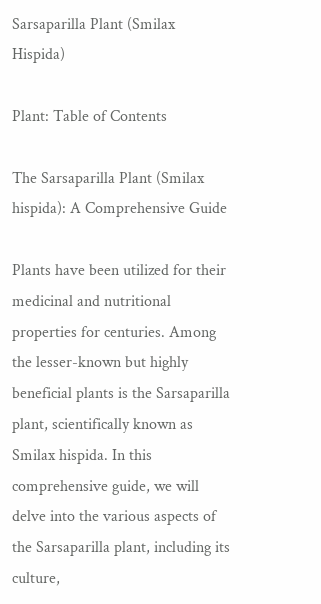Sarsaparilla Plant (Smilax Hispida)

Plant: Table of Contents

The Sarsaparilla Plant (Smilax hispida): A Comprehensive Guide

Plants have been utilized for their medicinal and nutritional properties for centuries. Among the lesser-known but highly beneficial plants is the Sarsaparilla plant, scientifically known as Smilax hispida. In this comprehensive guide, we will delve into the various aspects of the Sarsaparilla plant, including its culture,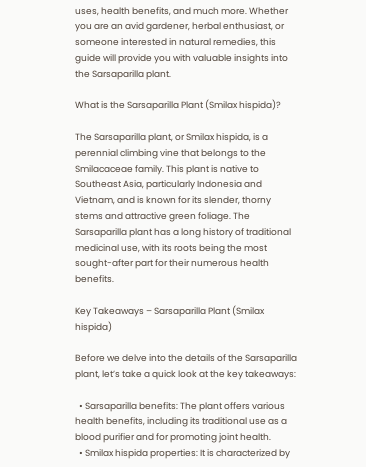uses, health benefits, and much more. Whether you are an avid gardener, herbal enthusiast, or someone interested in natural remedies, this guide will provide you with valuable insights into the Sarsaparilla plant.

What is the Sarsaparilla Plant (Smilax hispida)?

The Sarsaparilla plant, or Smilax hispida, is a perennial climbing vine that belongs to the Smilacaceae family. This plant is native to Southeast Asia, particularly Indonesia and Vietnam, and is known for its slender, thorny stems and attractive green foliage. The Sarsaparilla plant has a long history of traditional medicinal use, with its roots being the most sought-after part for their numerous health benefits.

Key Takeaways – Sarsaparilla Plant (Smilax hispida)

Before we delve into the details of the Sarsaparilla plant, let’s take a quick look at the key takeaways:

  • Sarsaparilla benefits: The plant offers various health benefits, including its traditional use as a blood purifier and for promoting joint health.
  • Smilax hispida properties: It is characterized by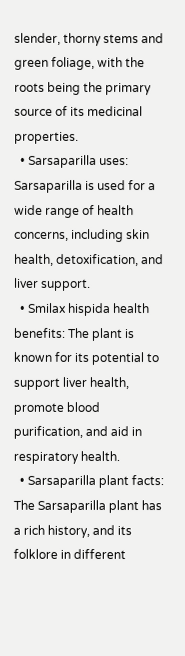slender, thorny stems and green foliage, with the roots being the primary source of its medicinal properties.
  • Sarsaparilla uses: Sarsaparilla is used for a wide range of health concerns, including skin health, detoxification, and liver support.
  • Smilax hispida health benefits: The plant is known for its potential to support liver health, promote blood purification, and aid in respiratory health.
  • Sarsaparilla plant facts: The Sarsaparilla plant has a rich history, and its folklore in different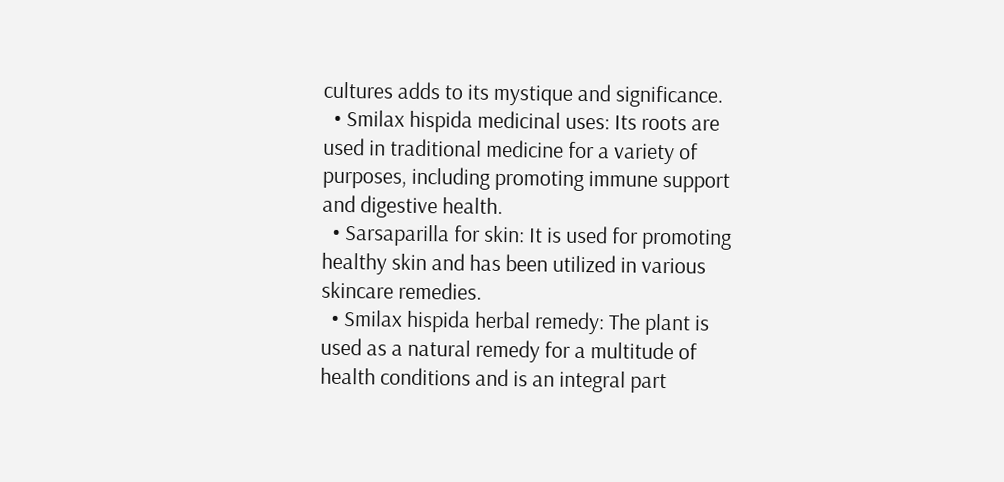cultures adds to its mystique and significance.
  • Smilax hispida medicinal uses: Its roots are used in traditional medicine for a variety of purposes, including promoting immune support and digestive health.
  • Sarsaparilla for skin: It is used for promoting healthy skin and has been utilized in various skincare remedies.
  • Smilax hispida herbal remedy: The plant is used as a natural remedy for a multitude of health conditions and is an integral part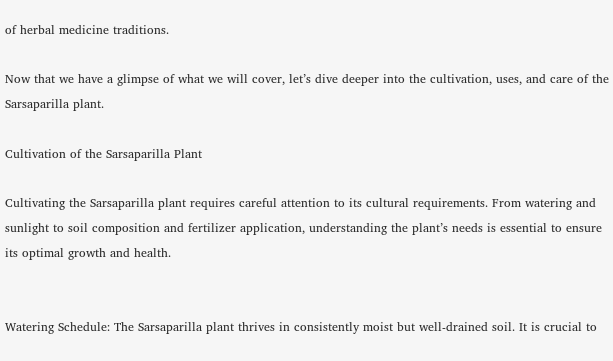of herbal medicine traditions.

Now that we have a glimpse of what we will cover, let’s dive deeper into the cultivation, uses, and care of the Sarsaparilla plant.

Cultivation of the Sarsaparilla Plant

Cultivating the Sarsaparilla plant requires careful attention to its cultural requirements. From watering and sunlight to soil composition and fertilizer application, understanding the plant’s needs is essential to ensure its optimal growth and health.


Watering Schedule: The Sarsaparilla plant thrives in consistently moist but well-drained soil. It is crucial to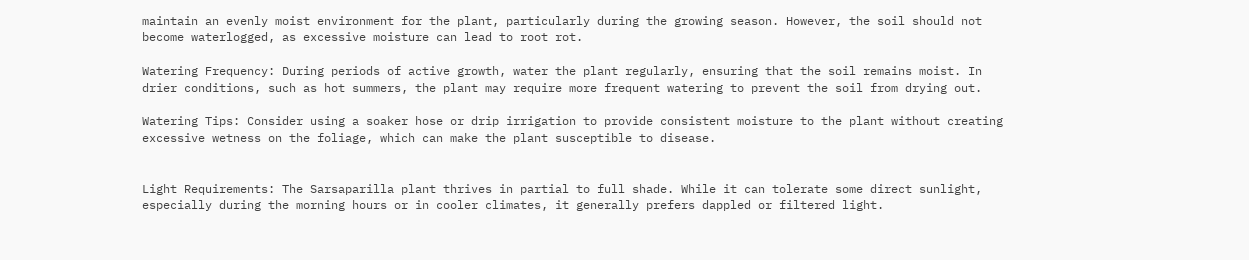maintain an evenly moist environment for the plant, particularly during the growing season. However, the soil should not become waterlogged, as excessive moisture can lead to root rot.

Watering Frequency: During periods of active growth, water the plant regularly, ensuring that the soil remains moist. In drier conditions, such as hot summers, the plant may require more frequent watering to prevent the soil from drying out.

Watering Tips: Consider using a soaker hose or drip irrigation to provide consistent moisture to the plant without creating excessive wetness on the foliage, which can make the plant susceptible to disease.


Light Requirements: The Sarsaparilla plant thrives in partial to full shade. While it can tolerate some direct sunlight, especially during the morning hours or in cooler climates, it generally prefers dappled or filtered light.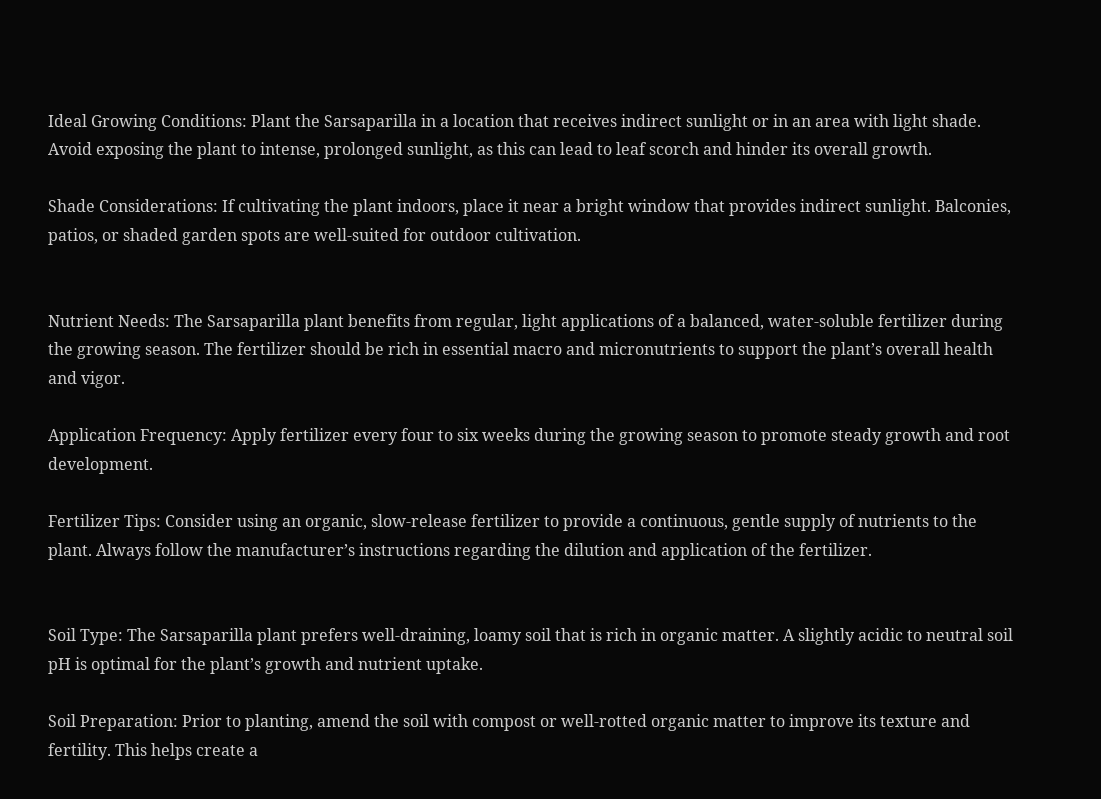Ideal Growing Conditions: Plant the Sarsaparilla in a location that receives indirect sunlight or in an area with light shade. Avoid exposing the plant to intense, prolonged sunlight, as this can lead to leaf scorch and hinder its overall growth.

Shade Considerations: If cultivating the plant indoors, place it near a bright window that provides indirect sunlight. Balconies, patios, or shaded garden spots are well-suited for outdoor cultivation.


Nutrient Needs: The Sarsaparilla plant benefits from regular, light applications of a balanced, water-soluble fertilizer during the growing season. The fertilizer should be rich in essential macro and micronutrients to support the plant’s overall health and vigor.

Application Frequency: Apply fertilizer every four to six weeks during the growing season to promote steady growth and root development.

Fertilizer Tips: Consider using an organic, slow-release fertilizer to provide a continuous, gentle supply of nutrients to the plant. Always follow the manufacturer’s instructions regarding the dilution and application of the fertilizer.


Soil Type: The Sarsaparilla plant prefers well-draining, loamy soil that is rich in organic matter. A slightly acidic to neutral soil pH is optimal for the plant’s growth and nutrient uptake.

Soil Preparation: Prior to planting, amend the soil with compost or well-rotted organic matter to improve its texture and fertility. This helps create a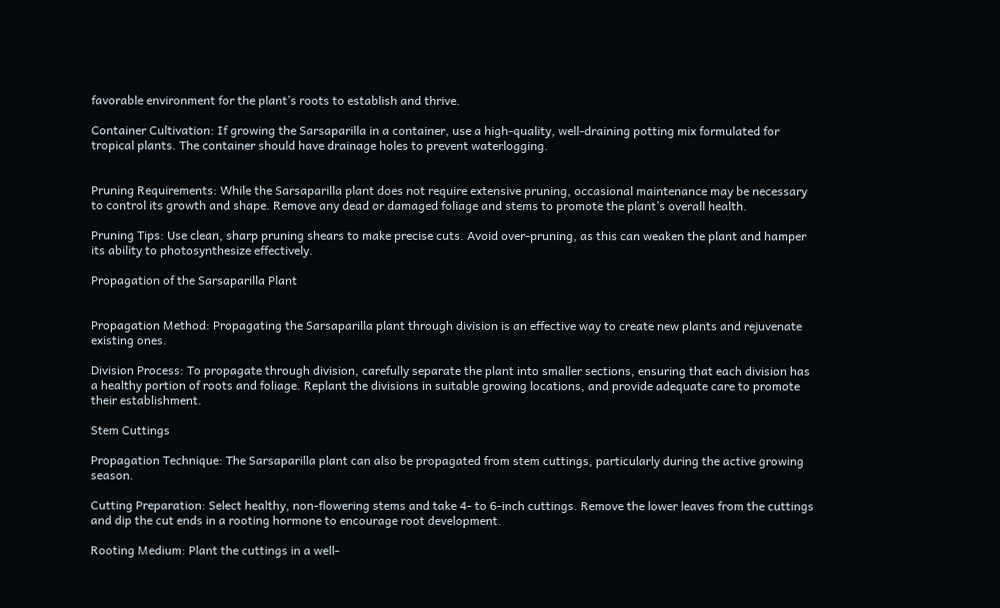favorable environment for the plant’s roots to establish and thrive.

Container Cultivation: If growing the Sarsaparilla in a container, use a high-quality, well-draining potting mix formulated for tropical plants. The container should have drainage holes to prevent waterlogging.


Pruning Requirements: While the Sarsaparilla plant does not require extensive pruning, occasional maintenance may be necessary to control its growth and shape. Remove any dead or damaged foliage and stems to promote the plant’s overall health.

Pruning Tips: Use clean, sharp pruning shears to make precise cuts. Avoid over-pruning, as this can weaken the plant and hamper its ability to photosynthesize effectively.

Propagation of the Sarsaparilla Plant


Propagation Method: Propagating the Sarsaparilla plant through division is an effective way to create new plants and rejuvenate existing ones.

Division Process: To propagate through division, carefully separate the plant into smaller sections, ensuring that each division has a healthy portion of roots and foliage. Replant the divisions in suitable growing locations, and provide adequate care to promote their establishment.

Stem Cuttings

Propagation Technique: The Sarsaparilla plant can also be propagated from stem cuttings, particularly during the active growing season.

Cutting Preparation: Select healthy, non-flowering stems and take 4- to 6-inch cuttings. Remove the lower leaves from the cuttings and dip the cut ends in a rooting hormone to encourage root development.

Rooting Medium: Plant the cuttings in a well-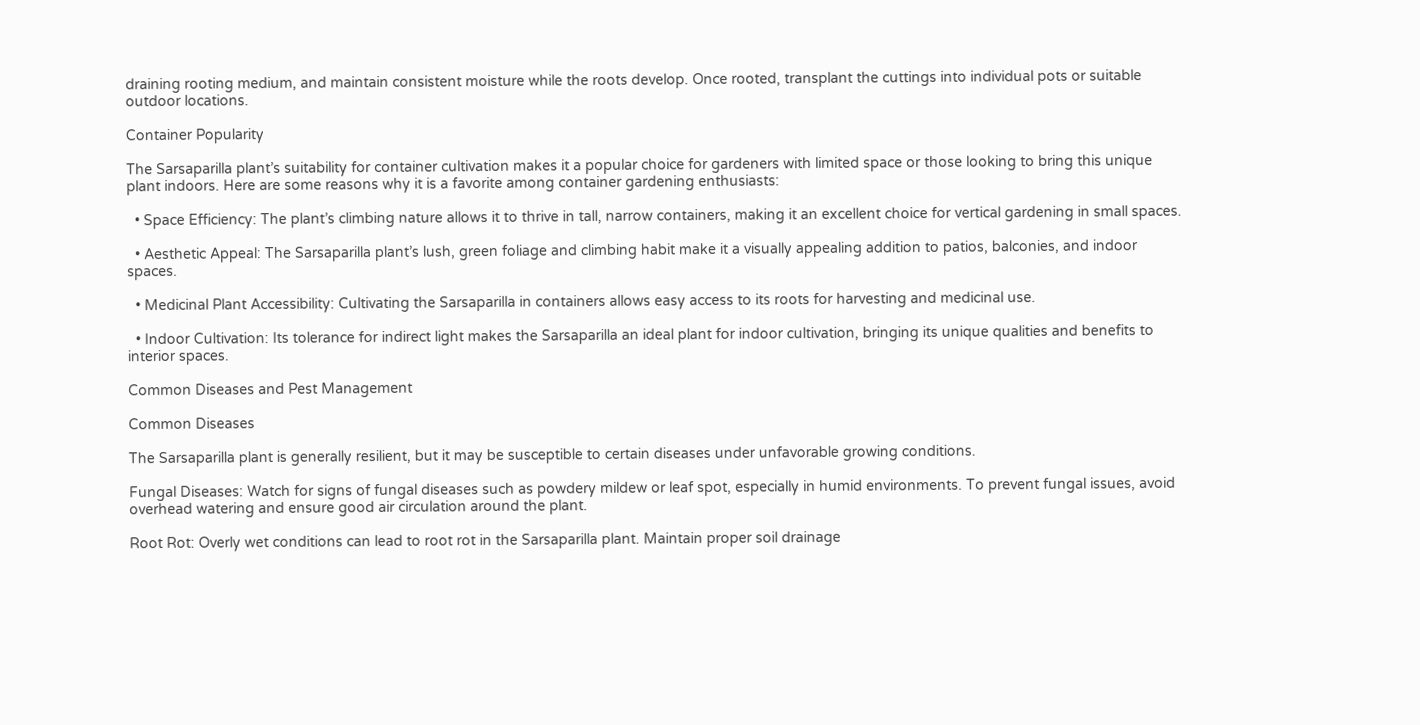draining rooting medium, and maintain consistent moisture while the roots develop. Once rooted, transplant the cuttings into individual pots or suitable outdoor locations.

Container Popularity

The Sarsaparilla plant’s suitability for container cultivation makes it a popular choice for gardeners with limited space or those looking to bring this unique plant indoors. Here are some reasons why it is a favorite among container gardening enthusiasts:

  • Space Efficiency: The plant’s climbing nature allows it to thrive in tall, narrow containers, making it an excellent choice for vertical gardening in small spaces.

  • Aesthetic Appeal: The Sarsaparilla plant’s lush, green foliage and climbing habit make it a visually appealing addition to patios, balconies, and indoor spaces.

  • Medicinal Plant Accessibility: Cultivating the Sarsaparilla in containers allows easy access to its roots for harvesting and medicinal use.

  • Indoor Cultivation: Its tolerance for indirect light makes the Sarsaparilla an ideal plant for indoor cultivation, bringing its unique qualities and benefits to interior spaces.

Common Diseases and Pest Management

Common Diseases

The Sarsaparilla plant is generally resilient, but it may be susceptible to certain diseases under unfavorable growing conditions.

Fungal Diseases: Watch for signs of fungal diseases such as powdery mildew or leaf spot, especially in humid environments. To prevent fungal issues, avoid overhead watering and ensure good air circulation around the plant.

Root Rot: Overly wet conditions can lead to root rot in the Sarsaparilla plant. Maintain proper soil drainage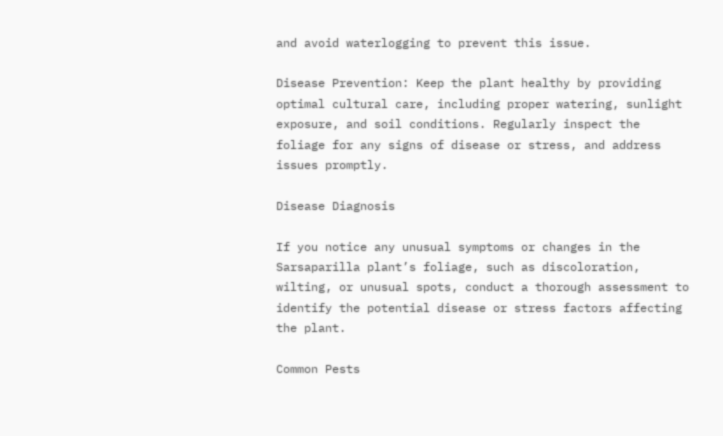and avoid waterlogging to prevent this issue.

Disease Prevention: Keep the plant healthy by providing optimal cultural care, including proper watering, sunlight exposure, and soil conditions. Regularly inspect the foliage for any signs of disease or stress, and address issues promptly.

Disease Diagnosis

If you notice any unusual symptoms or changes in the Sarsaparilla plant’s foliage, such as discoloration, wilting, or unusual spots, conduct a thorough assessment to identify the potential disease or stress factors affecting the plant.

Common Pests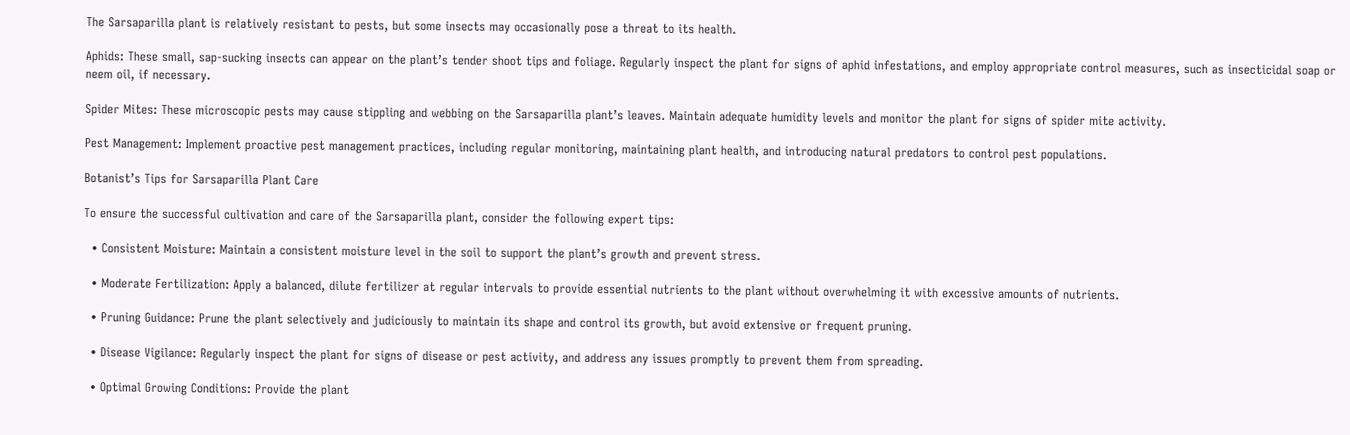The Sarsaparilla plant is relatively resistant to pests, but some insects may occasionally pose a threat to its health.

Aphids: These small, sap-sucking insects can appear on the plant’s tender shoot tips and foliage. Regularly inspect the plant for signs of aphid infestations, and employ appropriate control measures, such as insecticidal soap or neem oil, if necessary.

Spider Mites: These microscopic pests may cause stippling and webbing on the Sarsaparilla plant’s leaves. Maintain adequate humidity levels and monitor the plant for signs of spider mite activity.

Pest Management: Implement proactive pest management practices, including regular monitoring, maintaining plant health, and introducing natural predators to control pest populations.

Botanist’s Tips for Sarsaparilla Plant Care

To ensure the successful cultivation and care of the Sarsaparilla plant, consider the following expert tips:

  • Consistent Moisture: Maintain a consistent moisture level in the soil to support the plant’s growth and prevent stress.

  • Moderate Fertilization: Apply a balanced, dilute fertilizer at regular intervals to provide essential nutrients to the plant without overwhelming it with excessive amounts of nutrients.

  • Pruning Guidance: Prune the plant selectively and judiciously to maintain its shape and control its growth, but avoid extensive or frequent pruning.

  • Disease Vigilance: Regularly inspect the plant for signs of disease or pest activity, and address any issues promptly to prevent them from spreading.

  • Optimal Growing Conditions: Provide the plant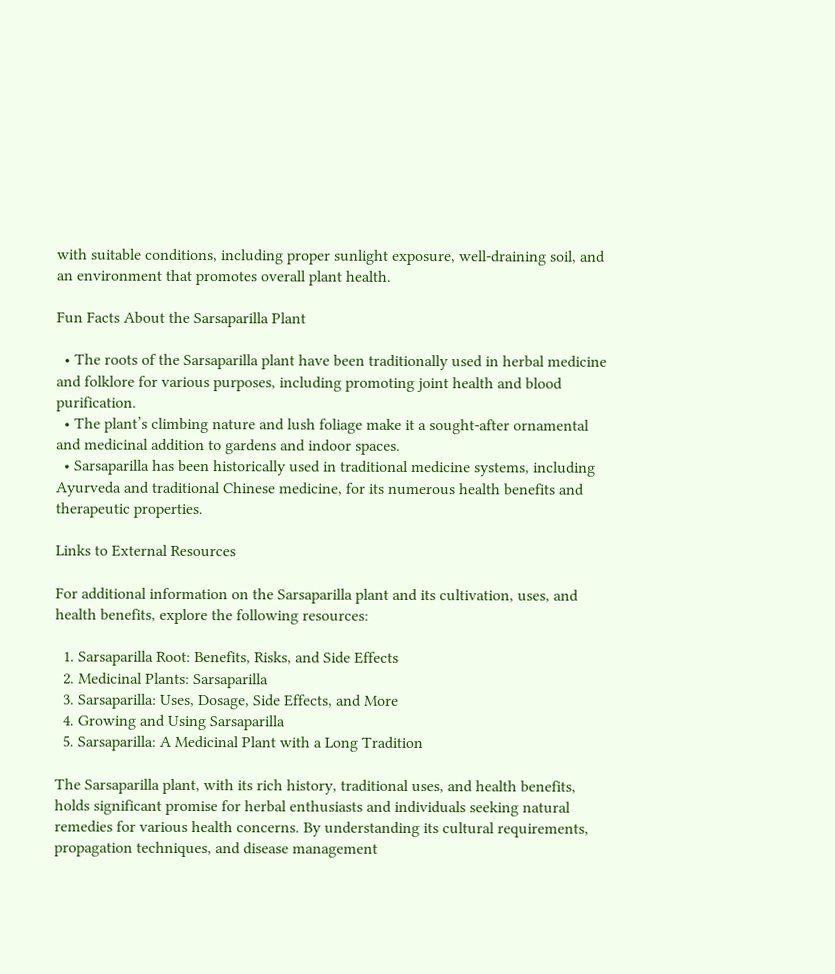with suitable conditions, including proper sunlight exposure, well-draining soil, and an environment that promotes overall plant health.

Fun Facts About the Sarsaparilla Plant

  • The roots of the Sarsaparilla plant have been traditionally used in herbal medicine and folklore for various purposes, including promoting joint health and blood purification.
  • The plant’s climbing nature and lush foliage make it a sought-after ornamental and medicinal addition to gardens and indoor spaces.
  • Sarsaparilla has been historically used in traditional medicine systems, including Ayurveda and traditional Chinese medicine, for its numerous health benefits and therapeutic properties.

Links to External Resources

For additional information on the Sarsaparilla plant and its cultivation, uses, and health benefits, explore the following resources:

  1. Sarsaparilla Root: Benefits, Risks, and Side Effects
  2. Medicinal Plants: Sarsaparilla
  3. Sarsaparilla: Uses, Dosage, Side Effects, and More
  4. Growing and Using Sarsaparilla
  5. Sarsaparilla: A Medicinal Plant with a Long Tradition

The Sarsaparilla plant, with its rich history, traditional uses, and health benefits, holds significant promise for herbal enthusiasts and individuals seeking natural remedies for various health concerns. By understanding its cultural requirements, propagation techniques, and disease management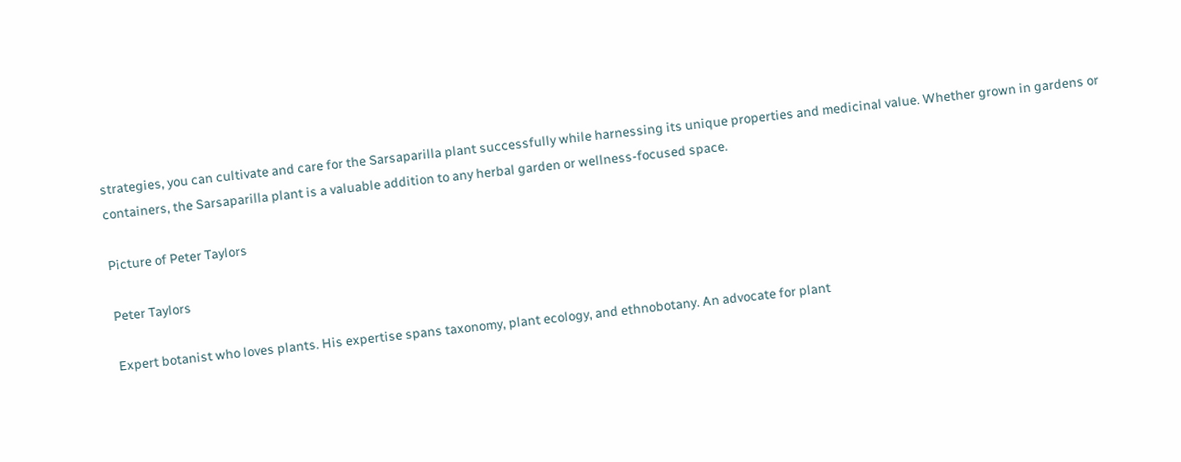strategies, you can cultivate and care for the Sarsaparilla plant successfully while harnessing its unique properties and medicinal value. Whether grown in gardens or containers, the Sarsaparilla plant is a valuable addition to any herbal garden or wellness-focused space.

Picture of Peter Taylors

Peter Taylors

Expert botanist who loves plants. His expertise spans taxonomy, plant ecology, and ethnobotany. An advocate for plant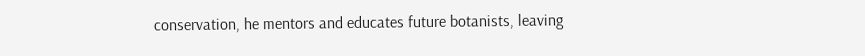conservation, he mentors and educates future botanists, leaving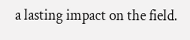a lasting impact on the field.